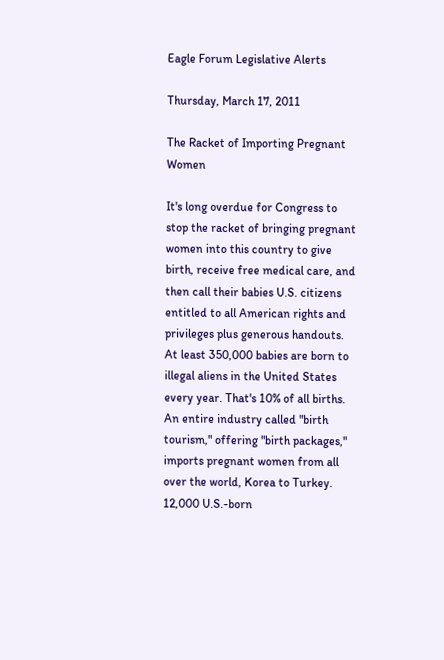Eagle Forum Legislative Alerts

Thursday, March 17, 2011

The Racket of Importing Pregnant Women

It's long overdue for Congress to stop the racket of bringing pregnant women into this country to give birth, receive free medical care, and then call their babies U.S. citizens entitled to all American rights and privileges plus generous handouts. At least 350,000 babies are born to illegal aliens in the United States every year. That's 10% of all births. An entire industry called "birth tourism," offering "birth packages," imports pregnant women from all over the world, Korea to Turkey. 12,000 U.S.-born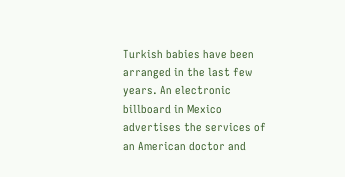Turkish babies have been arranged in the last few years. An electronic billboard in Mexico advertises the services of an American doctor and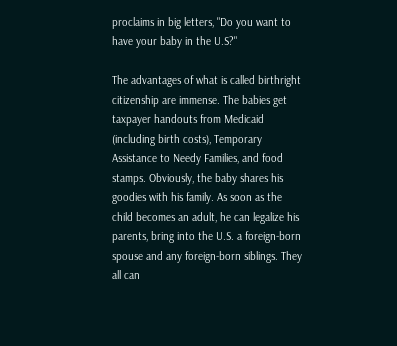proclaims in big letters, "Do you want to have your baby in the U.S?"

The advantages of what is called birthright citizenship are immense. The babies get taxpayer handouts from Medicaid (including birth costs), Temporary Assistance to Needy Families, and food stamps. Obviously, the baby shares his goodies with his family. As soon as the child becomes an adult, he can legalize his parents, bring into the U.S. a foreign-born spouse and any foreign-born siblings. They all can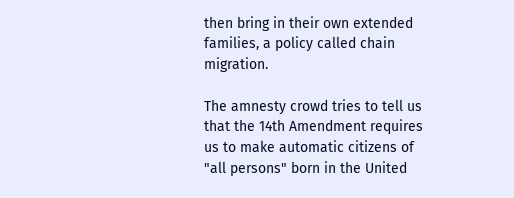then bring in their own extended families, a policy called chain migration.

The amnesty crowd tries to tell us that the 14th Amendment requires us to make automatic citizens of "all persons" born in the United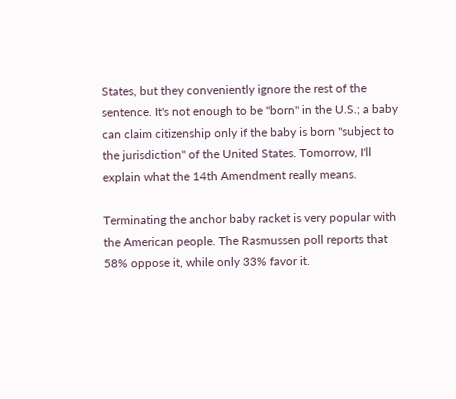States, but they conveniently ignore the rest of the sentence. It's not enough to be "born" in the U.S.; a baby can claim citizenship only if the baby is born "subject to the jurisdiction" of the United States. Tomorrow, I'll explain what the 14th Amendment really means.

Terminating the anchor baby racket is very popular with the American people. The Rasmussen poll reports that 58% oppose it, while only 33% favor it.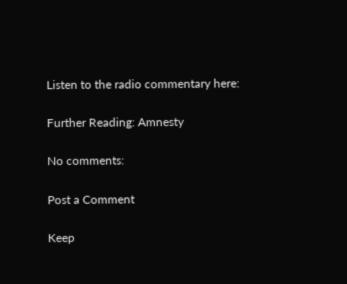Listen to the radio commentary here:

Further Reading: Amnesty

No comments:

Post a Comment

Keep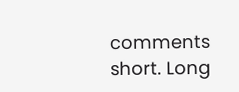comments short. Long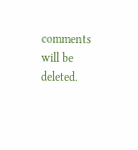comments will be deleted.